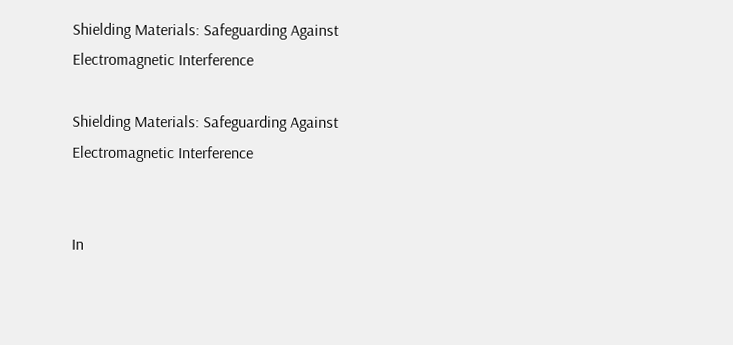Shielding Materials: Safeguarding Against Electromagnetic Interference

Shielding Materials: Safeguarding Against Electromagnetic Interference


In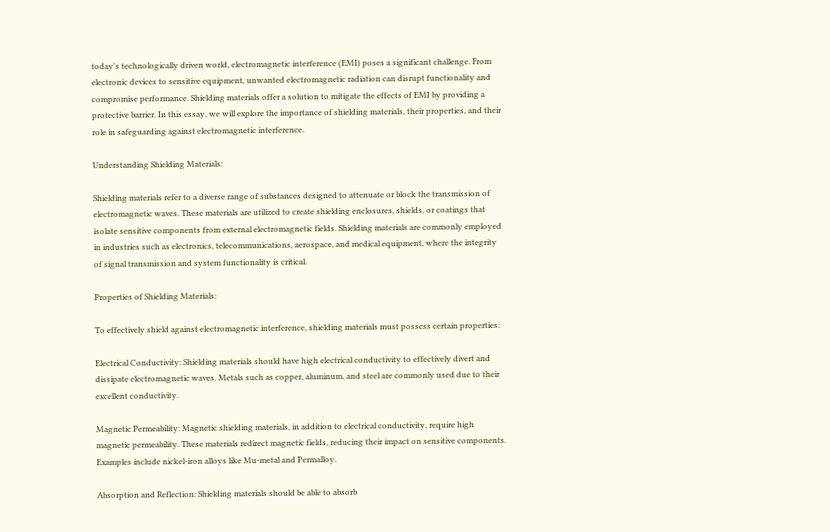today's technologically driven world, electromagnetic interference (EMI) poses a significant challenge. From electronic devices to sensitive equipment, unwanted electromagnetic radiation can disrupt functionality and compromise performance. Shielding materials offer a solution to mitigate the effects of EMI by providing a protective barrier. In this essay, we will explore the importance of shielding materials, their properties, and their role in safeguarding against electromagnetic interference.

Understanding Shielding Materials:

Shielding materials refer to a diverse range of substances designed to attenuate or block the transmission of electromagnetic waves. These materials are utilized to create shielding enclosures, shields, or coatings that isolate sensitive components from external electromagnetic fields. Shielding materials are commonly employed in industries such as electronics, telecommunications, aerospace, and medical equipment, where the integrity of signal transmission and system functionality is critical.

Properties of Shielding Materials:

To effectively shield against electromagnetic interference, shielding materials must possess certain properties:

Electrical Conductivity: Shielding materials should have high electrical conductivity to effectively divert and dissipate electromagnetic waves. Metals such as copper, aluminum, and steel are commonly used due to their excellent conductivity.

Magnetic Permeability: Magnetic shielding materials, in addition to electrical conductivity, require high magnetic permeability. These materials redirect magnetic fields, reducing their impact on sensitive components. Examples include nickel-iron alloys like Mu-metal and Permalloy.

Absorption and Reflection: Shielding materials should be able to absorb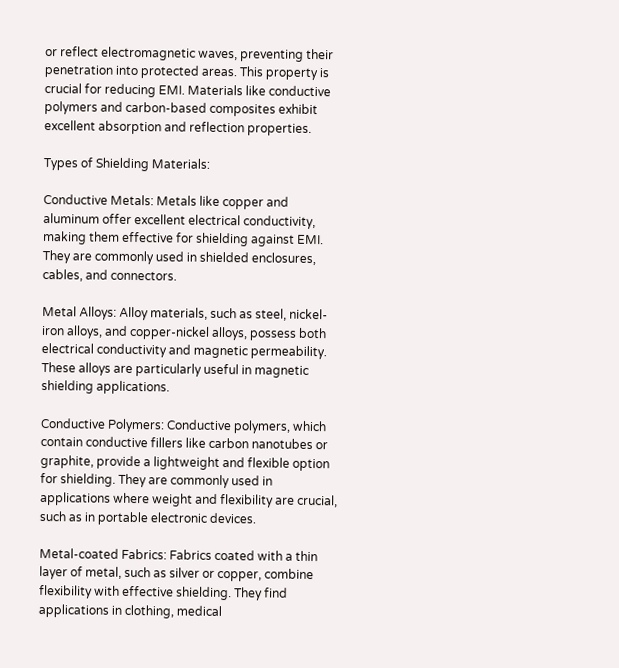or reflect electromagnetic waves, preventing their penetration into protected areas. This property is crucial for reducing EMI. Materials like conductive polymers and carbon-based composites exhibit excellent absorption and reflection properties.

Types of Shielding Materials:

Conductive Metals: Metals like copper and aluminum offer excellent electrical conductivity, making them effective for shielding against EMI. They are commonly used in shielded enclosures, cables, and connectors.

Metal Alloys: Alloy materials, such as steel, nickel-iron alloys, and copper-nickel alloys, possess both electrical conductivity and magnetic permeability. These alloys are particularly useful in magnetic shielding applications.

Conductive Polymers: Conductive polymers, which contain conductive fillers like carbon nanotubes or graphite, provide a lightweight and flexible option for shielding. They are commonly used in applications where weight and flexibility are crucial, such as in portable electronic devices.

Metal-coated Fabrics: Fabrics coated with a thin layer of metal, such as silver or copper, combine flexibility with effective shielding. They find applications in clothing, medical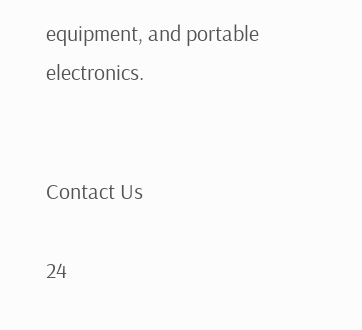equipment, and portable electronics.


Contact Us

24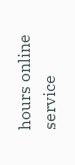hours online service